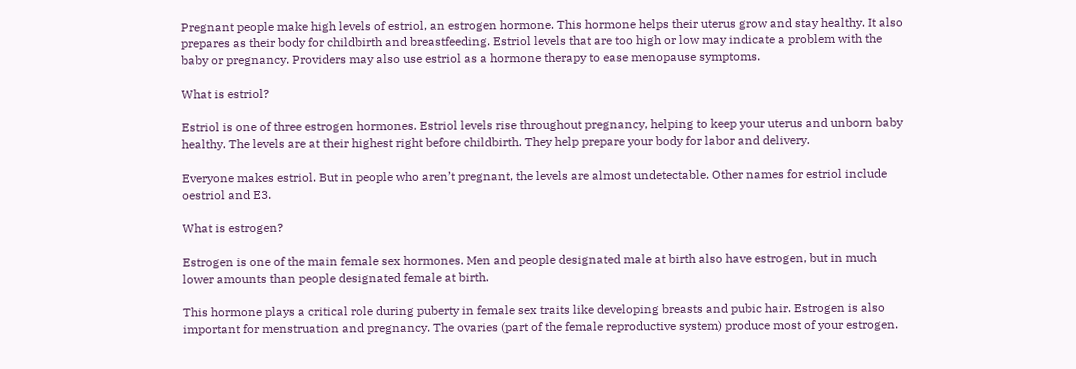Pregnant people make high levels of estriol, an estrogen hormone. This hormone helps their uterus grow and stay healthy. It also prepares as their body for childbirth and breastfeeding. Estriol levels that are too high or low may indicate a problem with the baby or pregnancy. Providers may also use estriol as a hormone therapy to ease menopause symptoms.

What is estriol?

Estriol is one of three estrogen hormones. Estriol levels rise throughout pregnancy, helping to keep your uterus and unborn baby healthy. The levels are at their highest right before childbirth. They help prepare your body for labor and delivery.

Everyone makes estriol. But in people who aren’t pregnant, the levels are almost undetectable. Other names for estriol include oestriol and E3.

What is estrogen?

Estrogen is one of the main female sex hormones. Men and people designated male at birth also have estrogen, but in much lower amounts than people designated female at birth.

This hormone plays a critical role during puberty in female sex traits like developing breasts and pubic hair. Estrogen is also important for menstruation and pregnancy. The ovaries (part of the female reproductive system) produce most of your estrogen.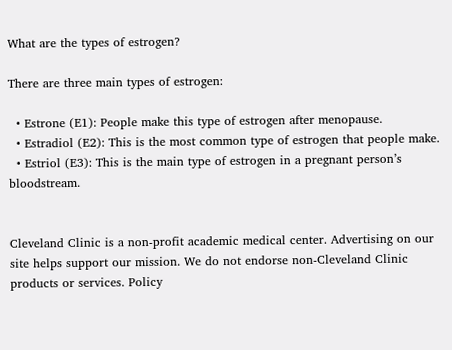What are the types of estrogen?

There are three main types of estrogen:

  • Estrone (E1): People make this type of estrogen after menopause.
  • Estradiol (E2): This is the most common type of estrogen that people make.
  • Estriol (E3): This is the main type of estrogen in a pregnant person’s bloodstream.


Cleveland Clinic is a non-profit academic medical center. Advertising on our site helps support our mission. We do not endorse non-Cleveland Clinic products or services. Policy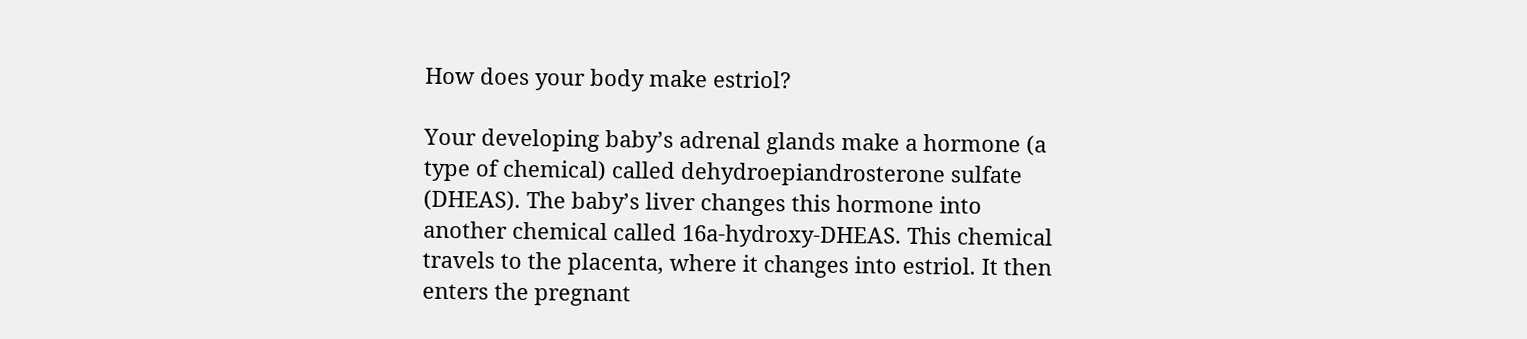How does your body make estriol?

Your developing baby’s adrenal glands make a hormone (a type of chemical) called dehydroepiandrosterone sulfate (DHEAS). The baby’s liver changes this hormone into another chemical called 16a-hydroxy-DHEAS. This chemical travels to the placenta, where it changes into estriol. It then enters the pregnant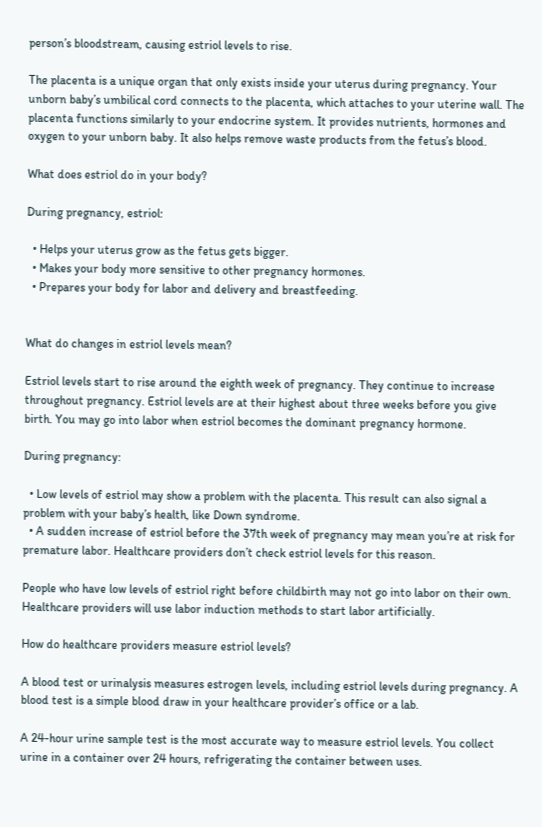person’s bloodstream, causing estriol levels to rise.

The placenta is a unique organ that only exists inside your uterus during pregnancy. Your unborn baby’s umbilical cord connects to the placenta, which attaches to your uterine wall. The placenta functions similarly to your endocrine system. It provides nutrients, hormones and oxygen to your unborn baby. It also helps remove waste products from the fetus’s blood.

What does estriol do in your body?

During pregnancy, estriol:

  • Helps your uterus grow as the fetus gets bigger.
  • Makes your body more sensitive to other pregnancy hormones.
  • Prepares your body for labor and delivery and breastfeeding.


What do changes in estriol levels mean?

Estriol levels start to rise around the eighth week of pregnancy. They continue to increase throughout pregnancy. Estriol levels are at their highest about three weeks before you give birth. You may go into labor when estriol becomes the dominant pregnancy hormone.

During pregnancy:

  • Low levels of estriol may show a problem with the placenta. This result can also signal a problem with your baby’s health, like Down syndrome.
  • A sudden increase of estriol before the 37th week of pregnancy may mean you’re at risk for premature labor. Healthcare providers don’t check estriol levels for this reason.

People who have low levels of estriol right before childbirth may not go into labor on their own. Healthcare providers will use labor induction methods to start labor artificially.

How do healthcare providers measure estriol levels?

A blood test or urinalysis measures estrogen levels, including estriol levels during pregnancy. A blood test is a simple blood draw in your healthcare provider’s office or a lab.

A 24-hour urine sample test is the most accurate way to measure estriol levels. You collect urine in a container over 24 hours, refrigerating the container between uses.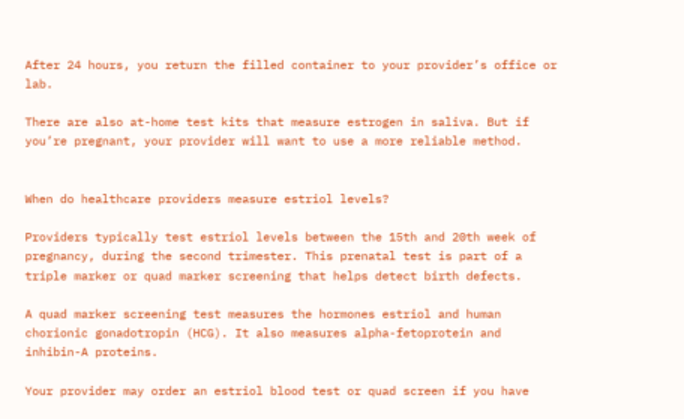After 24 hours, you return the filled container to your provider’s office or lab.

There are also at-home test kits that measure estrogen in saliva. But if you’re pregnant, your provider will want to use a more reliable method.


When do healthcare providers measure estriol levels?

Providers typically test estriol levels between the 15th and 20th week of pregnancy, during the second trimester. This prenatal test is part of a triple marker or quad marker screening that helps detect birth defects.

A quad marker screening test measures the hormones estriol and human chorionic gonadotropin (HCG). It also measures alpha-fetoprotein and inhibin-A proteins.

Your provider may order an estriol blood test or quad screen if you have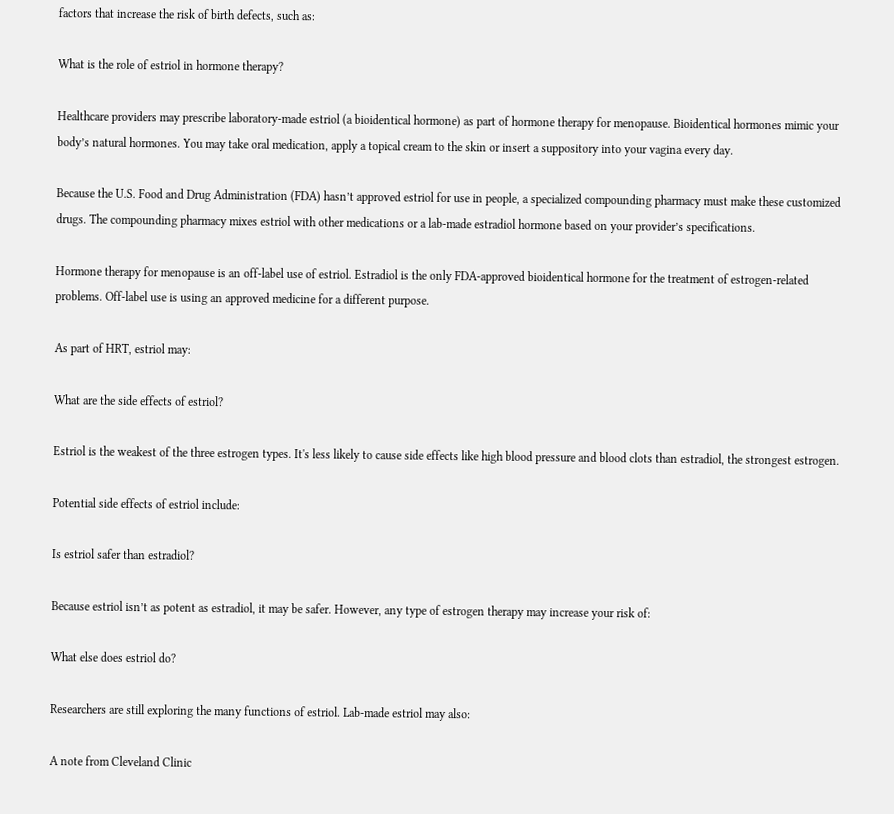factors that increase the risk of birth defects, such as:

What is the role of estriol in hormone therapy?

Healthcare providers may prescribe laboratory-made estriol (a bioidentical hormone) as part of hormone therapy for menopause. Bioidentical hormones mimic your body’s natural hormones. You may take oral medication, apply a topical cream to the skin or insert a suppository into your vagina every day.

Because the U.S. Food and Drug Administration (FDA) hasn’t approved estriol for use in people, a specialized compounding pharmacy must make these customized drugs. The compounding pharmacy mixes estriol with other medications or a lab-made estradiol hormone based on your provider’s specifications.

Hormone therapy for menopause is an off-label use of estriol. Estradiol is the only FDA-approved bioidentical hormone for the treatment of estrogen-related problems. Off-label use is using an approved medicine for a different purpose.

As part of HRT, estriol may:

What are the side effects of estriol?

Estriol is the weakest of the three estrogen types. It's less likely to cause side effects like high blood pressure and blood clots than estradiol, the strongest estrogen.

Potential side effects of estriol include:

Is estriol safer than estradiol?

Because estriol isn’t as potent as estradiol, it may be safer. However, any type of estrogen therapy may increase your risk of:

What else does estriol do?

Researchers are still exploring the many functions of estriol. Lab-made estriol may also:

A note from Cleveland Clinic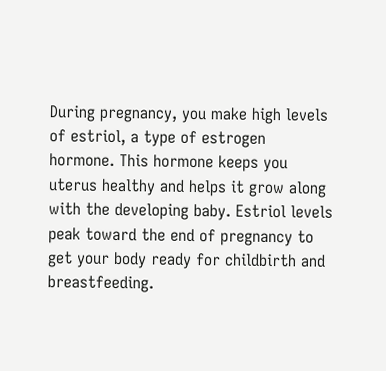During pregnancy, you make high levels of estriol, a type of estrogen hormone. This hormone keeps you uterus healthy and helps it grow along with the developing baby. Estriol levels peak toward the end of pregnancy to get your body ready for childbirth and breastfeeding.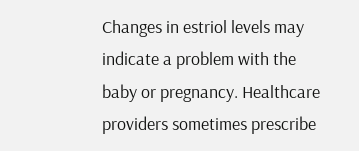Changes in estriol levels may indicate a problem with the baby or pregnancy. Healthcare providers sometimes prescribe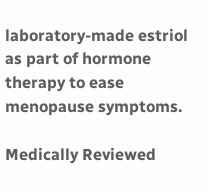laboratory-made estriol as part of hormone therapy to ease menopause symptoms.

Medically Reviewed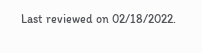Last reviewed on 02/18/2022.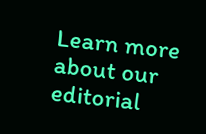Learn more about our editorial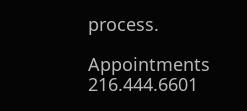process.

Appointments 216.444.6601